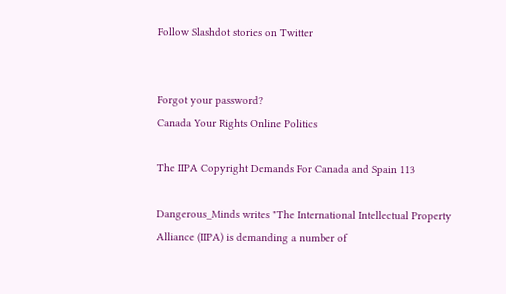Follow Slashdot stories on Twitter


Forgot your password?
Canada Your Rights Online Politics

The IIPA Copyright Demands For Canada and Spain 113

Dangerous_Minds writes "The International Intellectual Property Alliance (IIPA) is demanding a number of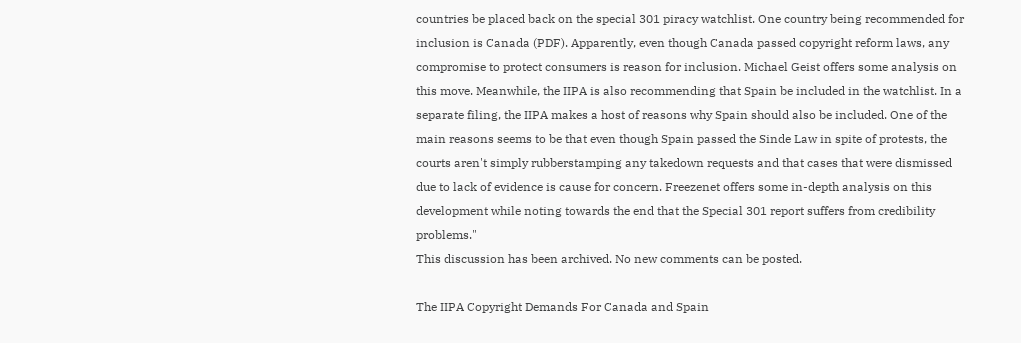countries be placed back on the special 301 piracy watchlist. One country being recommended for inclusion is Canada (PDF). Apparently, even though Canada passed copyright reform laws, any compromise to protect consumers is reason for inclusion. Michael Geist offers some analysis on this move. Meanwhile, the IIPA is also recommending that Spain be included in the watchlist. In a separate filing, the IIPA makes a host of reasons why Spain should also be included. One of the main reasons seems to be that even though Spain passed the Sinde Law in spite of protests, the courts aren't simply rubberstamping any takedown requests and that cases that were dismissed due to lack of evidence is cause for concern. Freezenet offers some in-depth analysis on this development while noting towards the end that the Special 301 report suffers from credibility problems."
This discussion has been archived. No new comments can be posted.

The IIPA Copyright Demands For Canada and Spain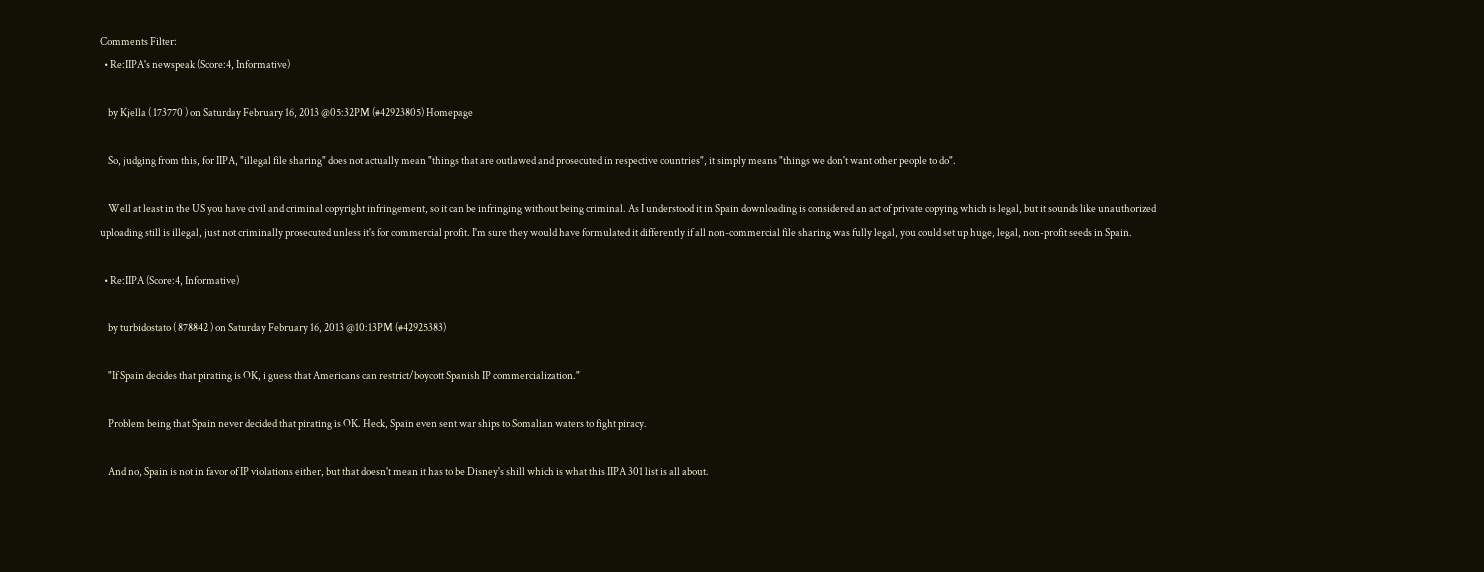Comments Filter:
  • Re:IIPA's newspeak (Score:4, Informative)

    by Kjella ( 173770 ) on Saturday February 16, 2013 @05:32PM (#42923805) Homepage

    So, judging from this, for IIPA, "illegal file sharing" does not actually mean "things that are outlawed and prosecuted in respective countries", it simply means "things we don't want other people to do".

    Well at least in the US you have civil and criminal copyright infringement, so it can be infringing without being criminal. As I understood it in Spain downloading is considered an act of private copying which is legal, but it sounds like unauthorized uploading still is illegal, just not criminally prosecuted unless it's for commercial profit. I'm sure they would have formulated it differently if all non-commercial file sharing was fully legal, you could set up huge, legal, non-profit seeds in Spain.

  • Re:IIPA (Score:4, Informative)

    by turbidostato ( 878842 ) on Saturday February 16, 2013 @10:13PM (#42925383)

    "If Spain decides that pirating is OK, i guess that Americans can restrict/boycott Spanish IP commercialization."

    Problem being that Spain never decided that pirating is OK. Heck, Spain even sent war ships to Somalian waters to fight piracy.

    And no, Spain is not in favor of IP violations either, but that doesn't mean it has to be Disney's shill which is what this IIPA 301 list is all about.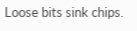Loose bits sink chips.